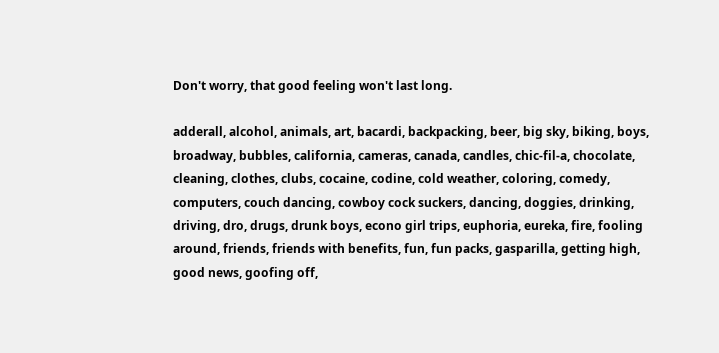Don't worry, that good feeling won't last long.

adderall, alcohol, animals, art, bacardi, backpacking, beer, big sky, biking, boys, broadway, bubbles, california, cameras, canada, candles, chic-fil-a, chocolate, cleaning, clothes, clubs, cocaine, codine, cold weather, coloring, comedy, computers, couch dancing, cowboy cock suckers, dancing, doggies, drinking, driving, dro, drugs, drunk boys, econo girl trips, euphoria, eureka, fire, fooling around, friends, friends with benefits, fun, fun packs, gasparilla, getting high, good news, goofing off,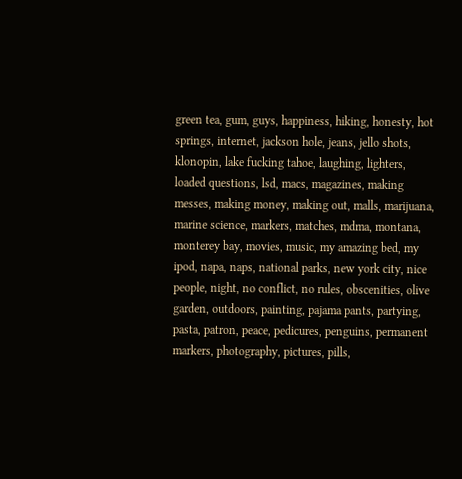green tea, gum, guys, happiness, hiking, honesty, hot springs, internet, jackson hole, jeans, jello shots, klonopin, lake fucking tahoe, laughing, lighters, loaded questions, lsd, macs, magazines, making messes, making money, making out, malls, marijuana, marine science, markers, matches, mdma, montana, monterey bay, movies, music, my amazing bed, my ipod, napa, naps, national parks, new york city, nice people, night, no conflict, no rules, obscenities, olive garden, outdoors, painting, pajama pants, partying, pasta, patron, peace, pedicures, penguins, permanent markers, photography, pictures, pills,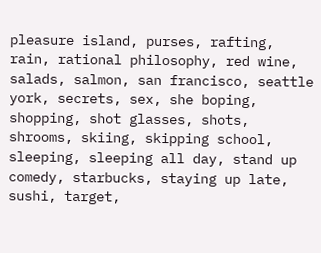pleasure island, purses, rafting, rain, rational philosophy, red wine, salads, salmon, san francisco, seattle york, secrets, sex, she boping, shopping, shot glasses, shots, shrooms, skiing, skipping school, sleeping, sleeping all day, stand up comedy, starbucks, staying up late, sushi, target,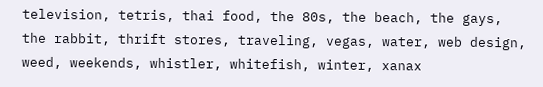television, tetris, thai food, the 80s, the beach, the gays, the rabbit, thrift stores, traveling, vegas, water, web design, weed, weekends, whistler, whitefish, winter, xanax